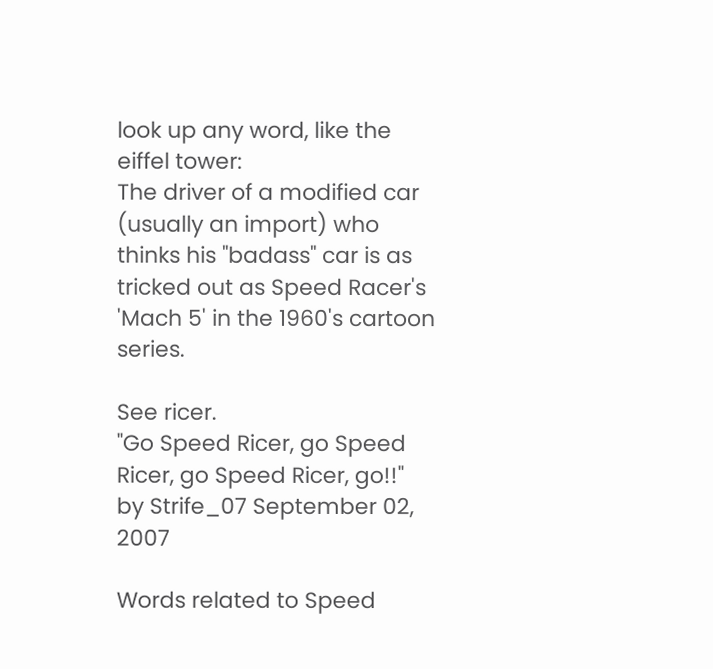look up any word, like the eiffel tower:
The driver of a modified car (usually an import) who thinks his "badass" car is as tricked out as Speed Racer's 'Mach 5' in the 1960's cartoon series.

See ricer.
"Go Speed Ricer, go Speed Ricer, go Speed Ricer, go!!"
by Strife_07 September 02, 2007

Words related to Speed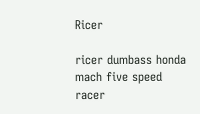Ricer

ricer dumbass honda mach five speed racer